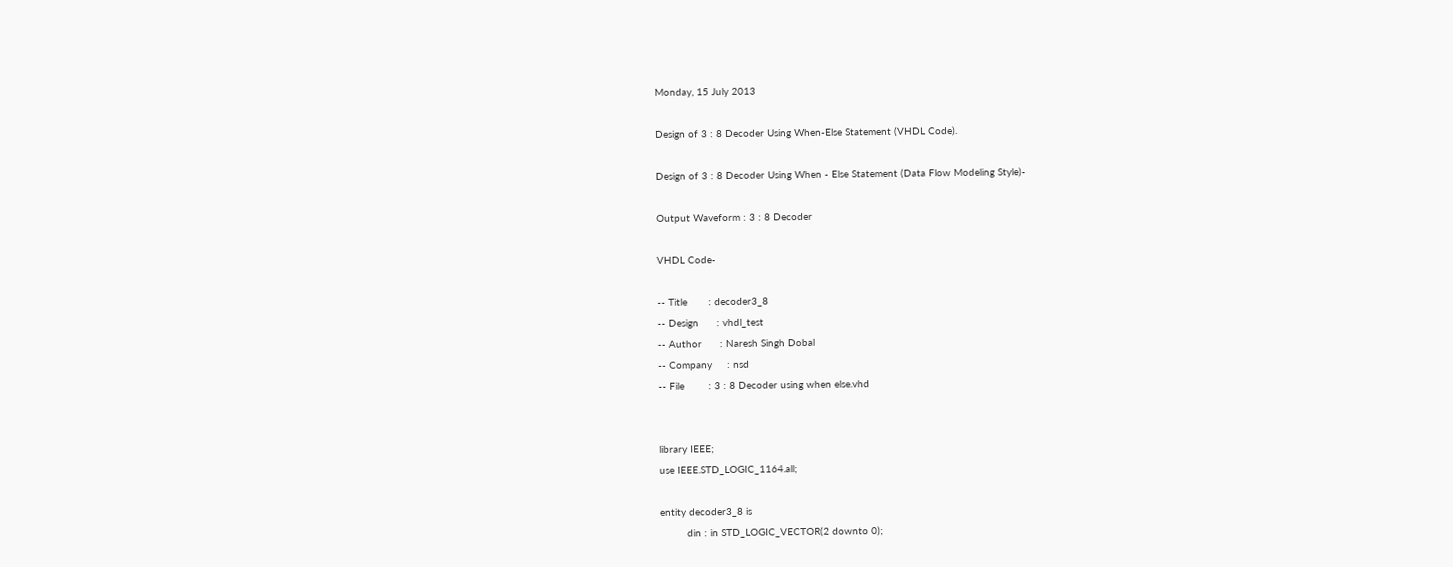Monday, 15 July 2013

Design of 3 : 8 Decoder Using When-Else Statement (VHDL Code).

Design of 3 : 8 Decoder Using When - Else Statement (Data Flow Modeling Style)-

Output Waveform : 3 : 8 Decoder

VHDL Code-

-- Title       : decoder3_8
-- Design      : vhdl_test
-- Author      : Naresh Singh Dobal
-- Company     : nsd
-- File        : 3 : 8 Decoder using when else.vhd


library IEEE;
use IEEE.STD_LOGIC_1164.all;

entity decoder3_8 is
         din : in STD_LOGIC_VECTOR(2 downto 0);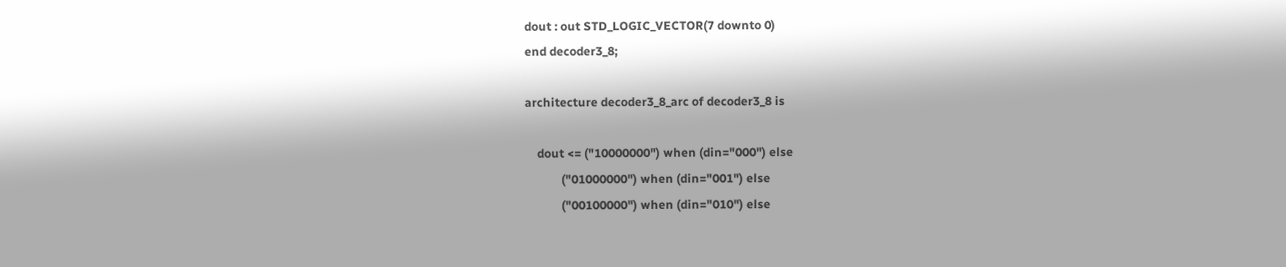dout : out STD_LOGIC_VECTOR(7 downto 0)
end decoder3_8;

architecture decoder3_8_arc of decoder3_8 is

    dout <= ("10000000") when (din="000") else
            ("01000000") when (din="001") else
            ("00100000") when (din="010") else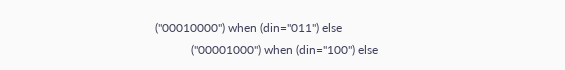("00010000") when (din="011") else
            ("00001000") when (din="100") else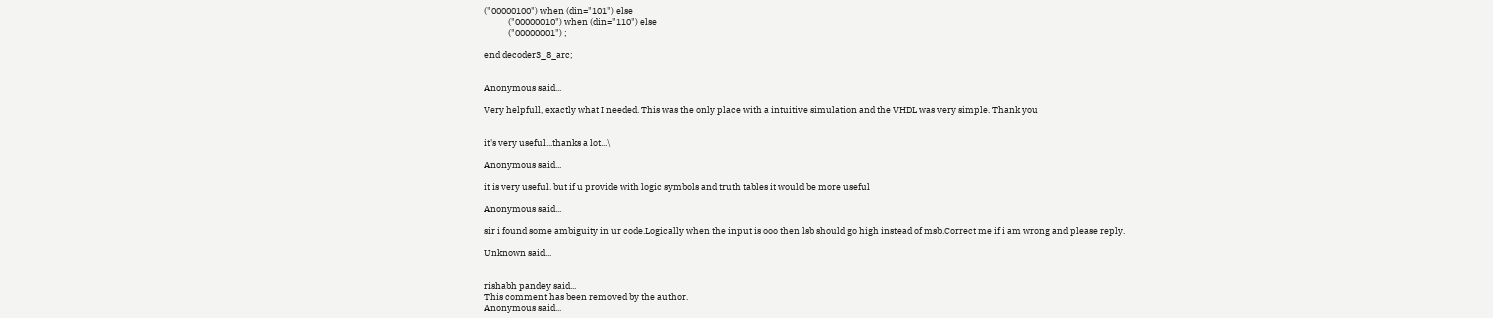("00000100") when (din="101") else
            ("00000010") when (din="110") else
            ("00000001") ;

end decoder3_8_arc;


Anonymous said...

Very helpfull, exactly what I needed. This was the only place with a intuitive simulation and the VHDL was very simple. Thank you


it's very useful...thanks a lot...\

Anonymous said...

it is very useful. but if u provide with logic symbols and truth tables it would be more useful

Anonymous said...

sir i found some ambiguity in ur code.Logically when the input is ooo then lsb should go high instead of msb.Correct me if i am wrong and please reply.

Unknown said...


rishabh pandey said...
This comment has been removed by the author.
Anonymous said...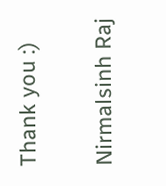Thank you :)

Nirmalsinh Raj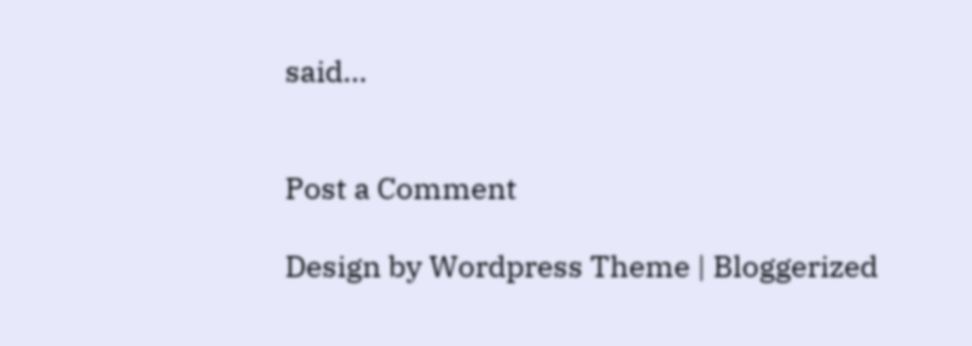said...


Post a Comment

Design by Wordpress Theme | Bloggerized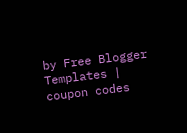by Free Blogger Templates | coupon codes